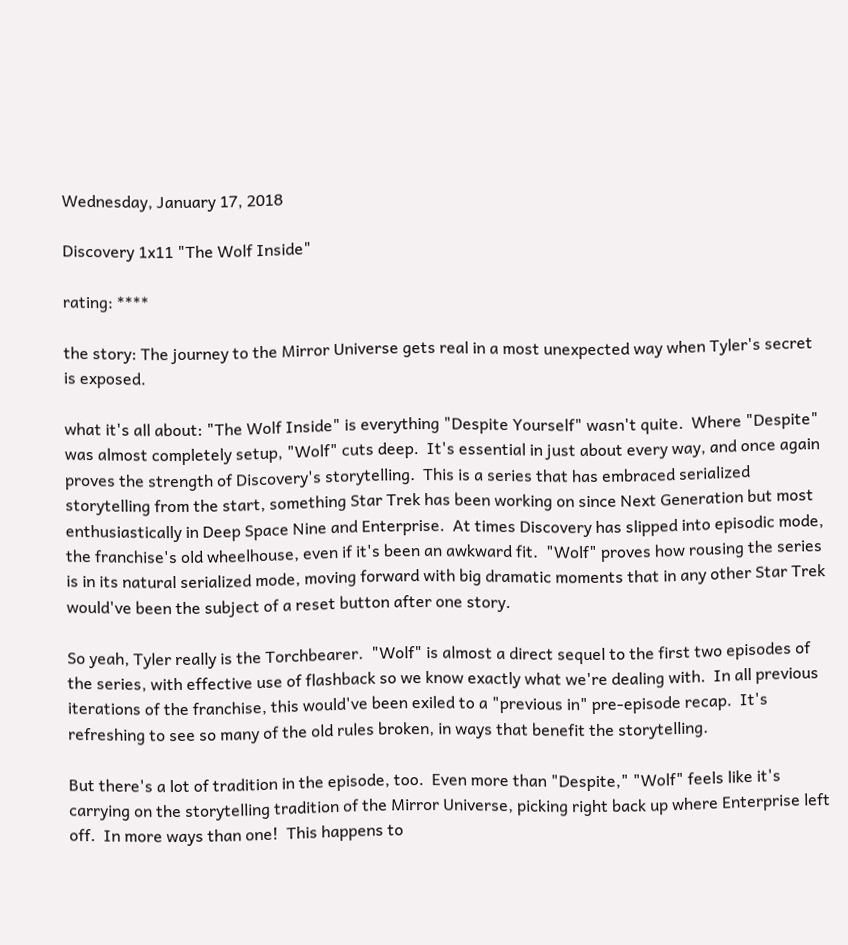Wednesday, January 17, 2018

Discovery 1x11 "The Wolf Inside"

rating: ****

the story: The journey to the Mirror Universe gets real in a most unexpected way when Tyler's secret is exposed.

what it's all about: "The Wolf Inside" is everything "Despite Yourself" wasn't quite.  Where "Despite" was almost completely setup, "Wolf" cuts deep.  It's essential in just about every way, and once again proves the strength of Discovery's storytelling.  This is a series that has embraced serialized storytelling from the start, something Star Trek has been working on since Next Generation but most enthusiastically in Deep Space Nine and Enterprise.  At times Discovery has slipped into episodic mode, the franchise's old wheelhouse, even if it's been an awkward fit.  "Wolf" proves how rousing the series is in its natural serialized mode, moving forward with big dramatic moments that in any other Star Trek would've been the subject of a reset button after one story.

So yeah, Tyler really is the Torchbearer.  "Wolf" is almost a direct sequel to the first two episodes of the series, with effective use of flashback so we know exactly what we're dealing with.  In all previous iterations of the franchise, this would've been exiled to a "previous in" pre-episode recap.  It's refreshing to see so many of the old rules broken, in ways that benefit the storytelling.

But there's a lot of tradition in the episode, too.  Even more than "Despite," "Wolf" feels like it's carrying on the storytelling tradition of the Mirror Universe, picking right back up where Enterprise left off.  In more ways than one!  This happens to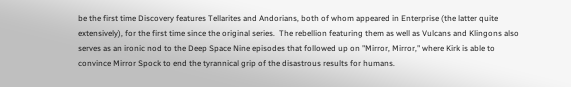be the first time Discovery features Tellarites and Andorians, both of whom appeared in Enterprise (the latter quite extensively), for the first time since the original series.  The rebellion featuring them as well as Vulcans and Klingons also serves as an ironic nod to the Deep Space Nine episodes that followed up on "Mirror, Mirror," where Kirk is able to convince Mirror Spock to end the tyrannical grip of the disastrous results for humans.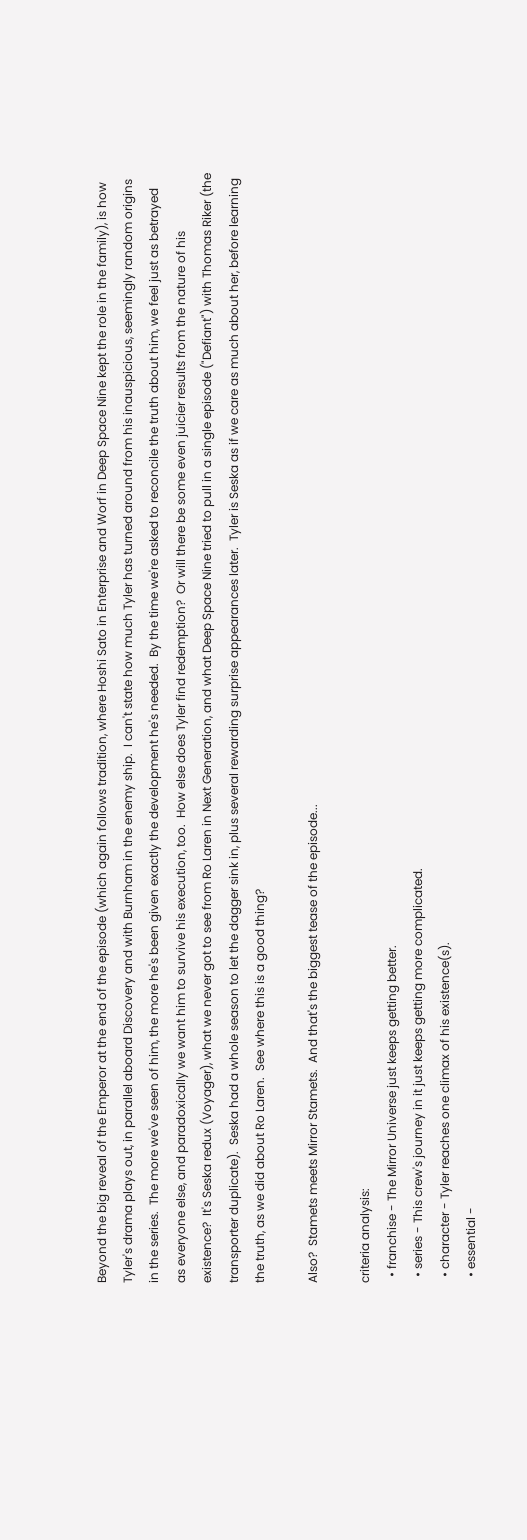Beyond the big reveal of the Emperor at the end of the episode (which again follows tradition, where Hoshi Sato in Enterprise and Worf in Deep Space Nine kept the role in the family), is how Tyler's drama plays out, in parallel aboard Discovery and with Burnham in the enemy ship.  I can't state how much Tyler has turned around from his inauspicious, seemingly random origins in the series.  The more we've seen of him, the more he's been given exactly the development he's needed.  By the time we're asked to reconcile the truth about him, we feel just as betrayed as everyone else, and paradoxically we want him to survive his execution, too.  How else does Tyler find redemption?  Or will there be some even juicier results from the nature of his existence?  It's Seska redux (Voyager), what we never got to see from Ro Laren in Next Generation, and what Deep Space Nine tried to pull in a single episode ("Defiant") with Thomas Riker (the transporter duplicate).  Seska had a whole season to let the dagger sink in, plus several rewarding surprise appearances later.  Tyler is Seska as if we care as much about her, before learning the truth, as we did about Ro Laren.  See where this is a good thing?

Also?  Stamets meets Mirror Stamets.  And that's the biggest tease of the episode...

criteria analysis:
  • franchise - The Mirror Universe just keeps getting better.
  • series - This crew's journey in it just keeps getting more complicated.
  • character - Tyler reaches one climax of his existence(s).
  • essential -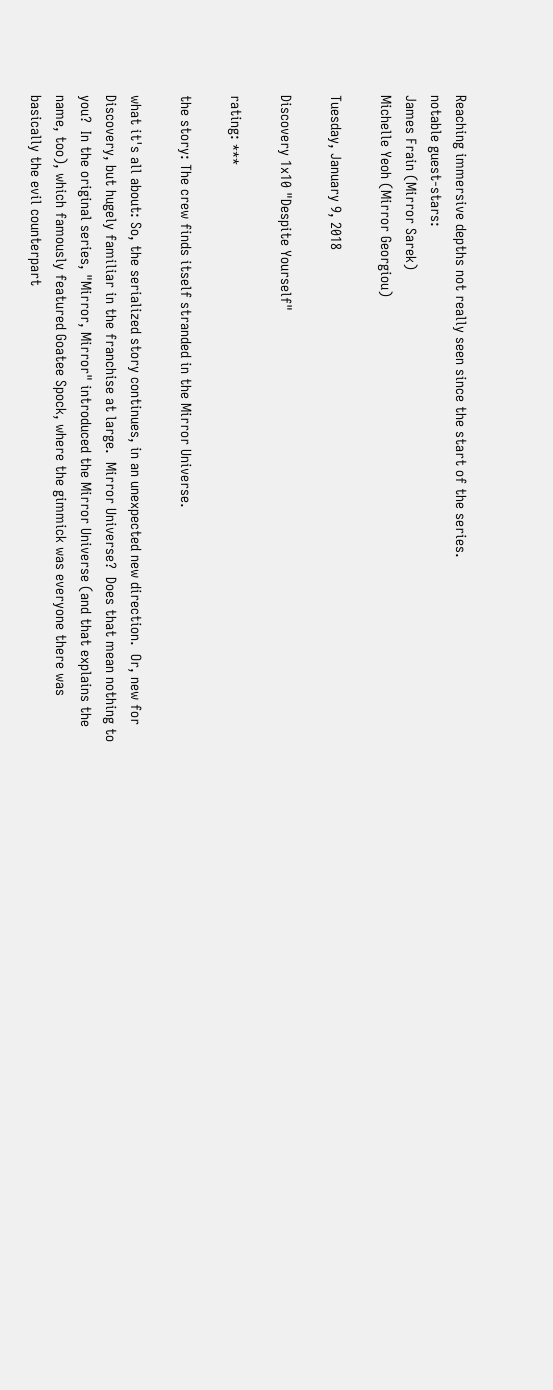Reaching immersive depths not really seen since the start of the series.
notable guest-stars:
James Frain (Mirror Sarek)
Michelle Yeoh (Mirror Georgiou)

Tuesday, January 9, 2018

Discovery 1x10 "Despite Yourself"

rating: ***

the story: The crew finds itself stranded in the Mirror Universe.

what it's all about: So, the serialized story continues, in an unexpected new direction.  Or, new for Discovery, but hugely familiar in the franchise at large.  Mirror Universe?  Does that mean nothing to you?  In the original series, "Mirror, Mirror" introduced the Mirror Universe (and that explains the name, too), which famously featured Goatee Spock, where the gimmick was everyone there was basically the evil counterpart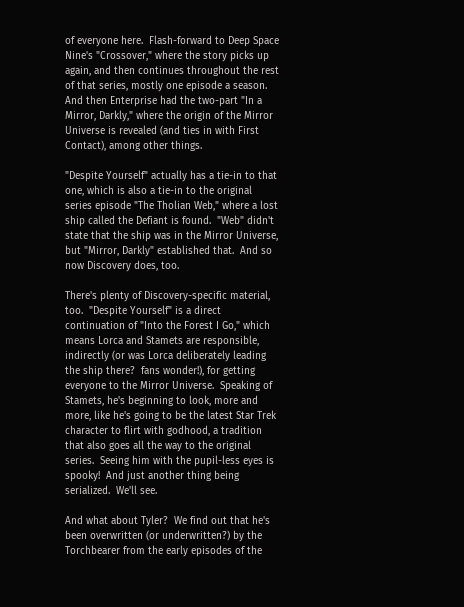of everyone here.  Flash-forward to Deep Space Nine's "Crossover," where the story picks up again, and then continues throughout the rest of that series, mostly one episode a season.  And then Enterprise had the two-part "In a Mirror, Darkly," where the origin of the Mirror Universe is revealed (and ties in with First Contact), among other things.

"Despite Yourself" actually has a tie-in to that one, which is also a tie-in to the original series episode "The Tholian Web," where a lost ship called the Defiant is found.  "Web" didn't state that the ship was in the Mirror Universe, but "Mirror, Darkly" established that.  And so now Discovery does, too.

There's plenty of Discovery-specific material, too.  "Despite Yourself" is a direct continuation of "Into the Forest I Go," which means Lorca and Stamets are responsible, indirectly (or was Lorca deliberately leading the ship there?  fans wonder!), for getting everyone to the Mirror Universe.  Speaking of Stamets, he's beginning to look, more and more, like he's going to be the latest Star Trek character to flirt with godhood, a tradition that also goes all the way to the original series.  Seeing him with the pupil-less eyes is spooky!  And just another thing being serialized.  We'll see.

And what about Tyler?  We find out that he's been overwritten (or underwritten?) by the Torchbearer from the early episodes of the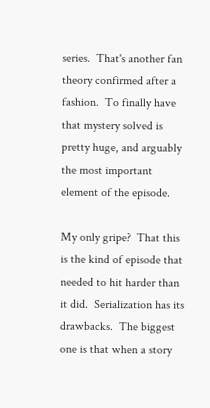series.  That's another fan theory confirmed after a fashion.  To finally have that mystery solved is pretty huge, and arguably the most important element of the episode.

My only gripe?  That this is the kind of episode that needed to hit harder than it did.  Serialization has its drawbacks.  The biggest one is that when a story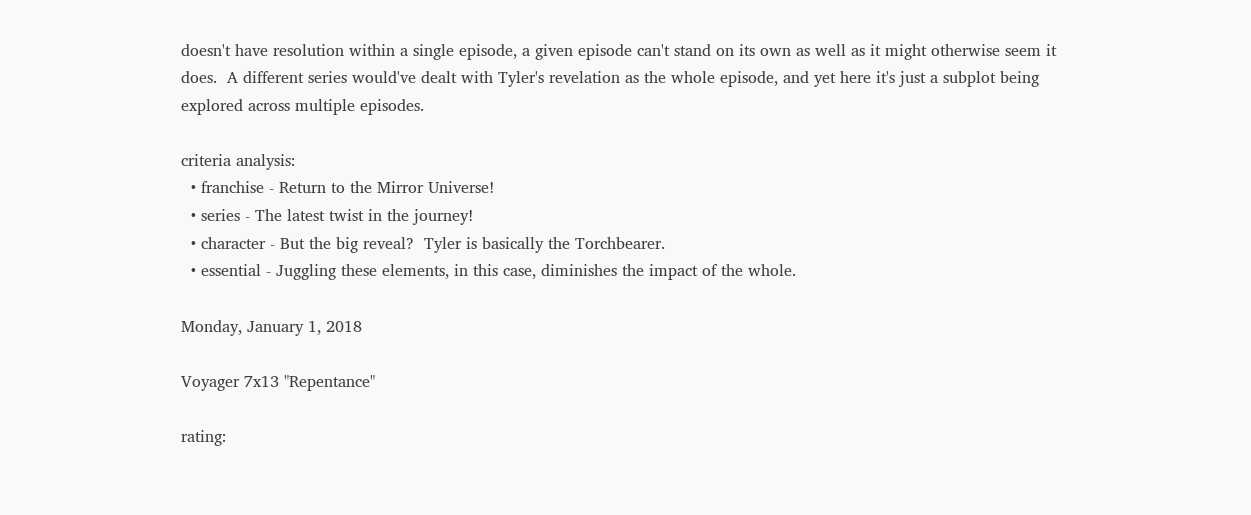doesn't have resolution within a single episode, a given episode can't stand on its own as well as it might otherwise seem it does.  A different series would've dealt with Tyler's revelation as the whole episode, and yet here it's just a subplot being explored across multiple episodes.

criteria analysis:
  • franchise - Return to the Mirror Universe!
  • series - The latest twist in the journey!
  • character - But the big reveal?  Tyler is basically the Torchbearer.
  • essential - Juggling these elements, in this case, diminishes the impact of the whole.

Monday, January 1, 2018

Voyager 7x13 "Repentance"

rating: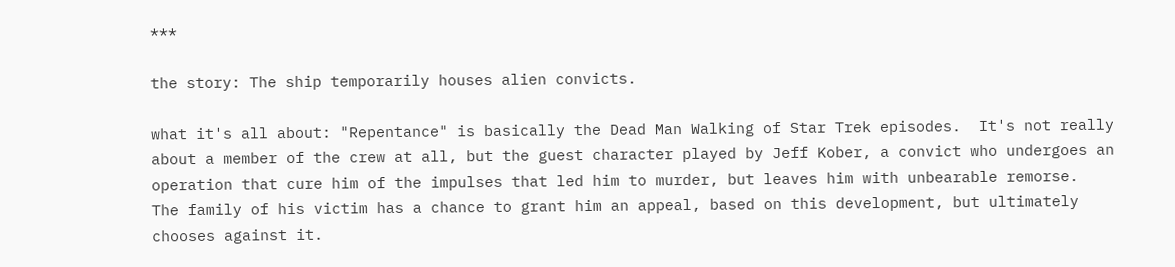***

the story: The ship temporarily houses alien convicts.

what it's all about: "Repentance" is basically the Dead Man Walking of Star Trek episodes.  It's not really about a member of the crew at all, but the guest character played by Jeff Kober, a convict who undergoes an operation that cure him of the impulses that led him to murder, but leaves him with unbearable remorse.  The family of his victim has a chance to grant him an appeal, based on this development, but ultimately chooses against it.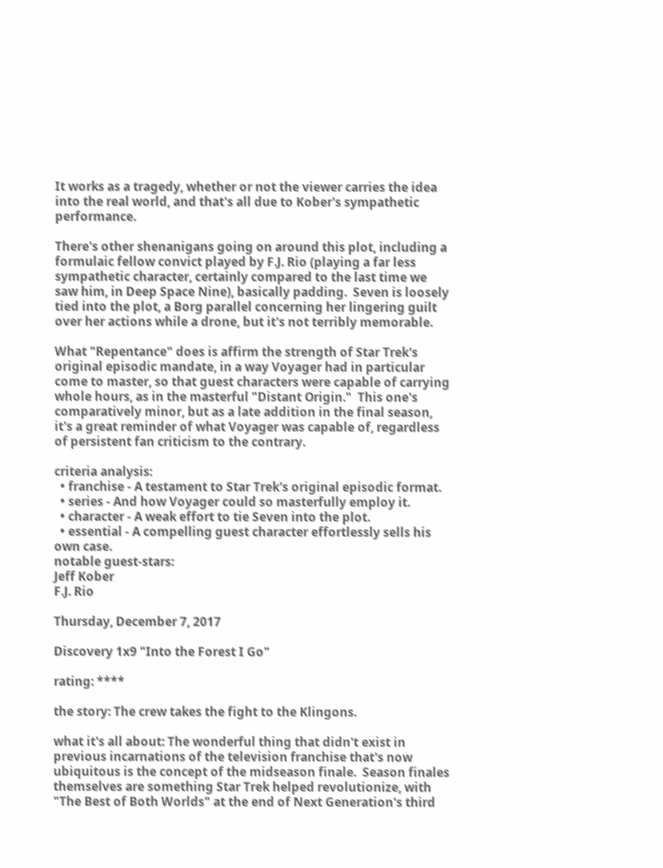It works as a tragedy, whether or not the viewer carries the idea into the real world, and that's all due to Kober's sympathetic performance.

There's other shenanigans going on around this plot, including a formulaic fellow convict played by F.J. Rio (playing a far less sympathetic character, certainly compared to the last time we saw him, in Deep Space Nine), basically padding.  Seven is loosely tied into the plot, a Borg parallel concerning her lingering guilt over her actions while a drone, but it's not terribly memorable.

What "Repentance" does is affirm the strength of Star Trek's original episodic mandate, in a way Voyager had in particular come to master, so that guest characters were capable of carrying whole hours, as in the masterful "Distant Origin."  This one's comparatively minor, but as a late addition in the final season, it's a great reminder of what Voyager was capable of, regardless of persistent fan criticism to the contrary.

criteria analysis:
  • franchise - A testament to Star Trek's original episodic format.
  • series - And how Voyager could so masterfully employ it.
  • character - A weak effort to tie Seven into the plot.
  • essential - A compelling guest character effortlessly sells his own case.
notable guest-stars:
Jeff Kober
F.J. Rio

Thursday, December 7, 2017

Discovery 1x9 "Into the Forest I Go"

rating: ****

the story: The crew takes the fight to the Klingons.

what it's all about: The wonderful thing that didn't exist in previous incarnations of the television franchise that's now ubiquitous is the concept of the midseason finale.  Season finales themselves are something Star Trek helped revolutionize, with "The Best of Both Worlds" at the end of Next Generation's third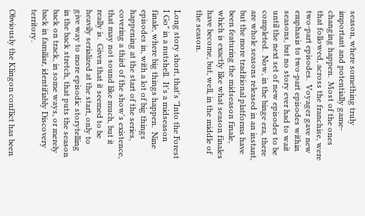season, where something truly important and potentially game-changing happen.  Most of the ones that followed, across the franchise, were two-part episodes.  Voyager gave new emphasis to two-part episodes within seasons, but no story ever had to wait until the next set of new episodes to be completed.  Now, in the binge era, there are whole seasons released in an instant, but the more traditional platforms have been featuring the midseason finale, which is exactly like what season finales have become, but, well, in the middle of the season.

Long story short, that's "Into the Forest I Go" in a nutshell.  It's a midseason finale, where big things happen.  Nine episodes in, with a lot of big things happening at the start of the series, covering a third of the show's existence, that may not sound like much, but it really is.  Given that it seemed to be heavily serialized at the start, only to give way to more episodic storytelling in the back stretch, that puts the season back on track, in some ways, or merely back in familiar, identifiably Discovery territory.

Obviously the Klingon conflict has been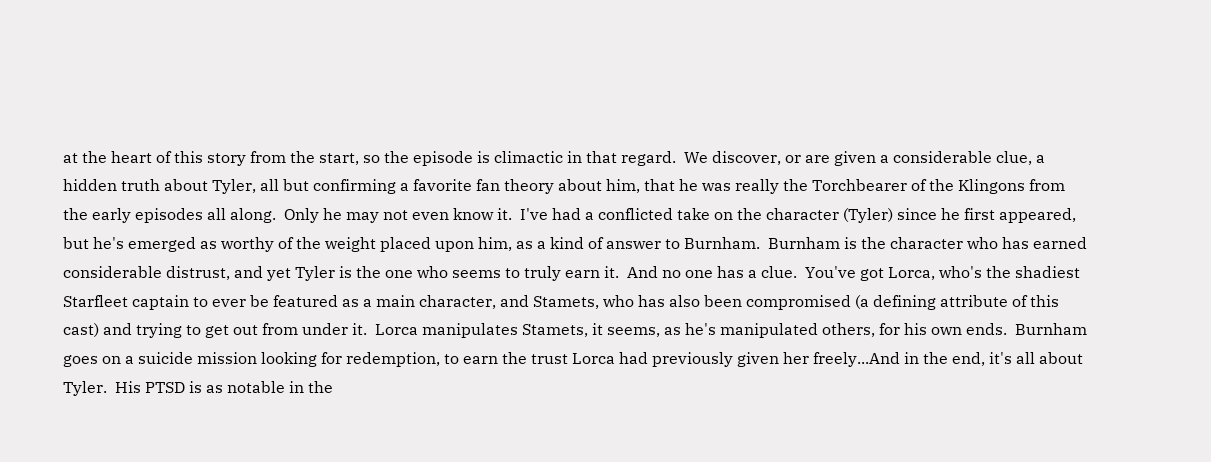at the heart of this story from the start, so the episode is climactic in that regard.  We discover, or are given a considerable clue, a hidden truth about Tyler, all but confirming a favorite fan theory about him, that he was really the Torchbearer of the Klingons from the early episodes all along.  Only he may not even know it.  I've had a conflicted take on the character (Tyler) since he first appeared, but he's emerged as worthy of the weight placed upon him, as a kind of answer to Burnham.  Burnham is the character who has earned considerable distrust, and yet Tyler is the one who seems to truly earn it.  And no one has a clue.  You've got Lorca, who's the shadiest Starfleet captain to ever be featured as a main character, and Stamets, who has also been compromised (a defining attribute of this cast) and trying to get out from under it.  Lorca manipulates Stamets, it seems, as he's manipulated others, for his own ends.  Burnham goes on a suicide mission looking for redemption, to earn the trust Lorca had previously given her freely...And in the end, it's all about Tyler.  His PTSD is as notable in the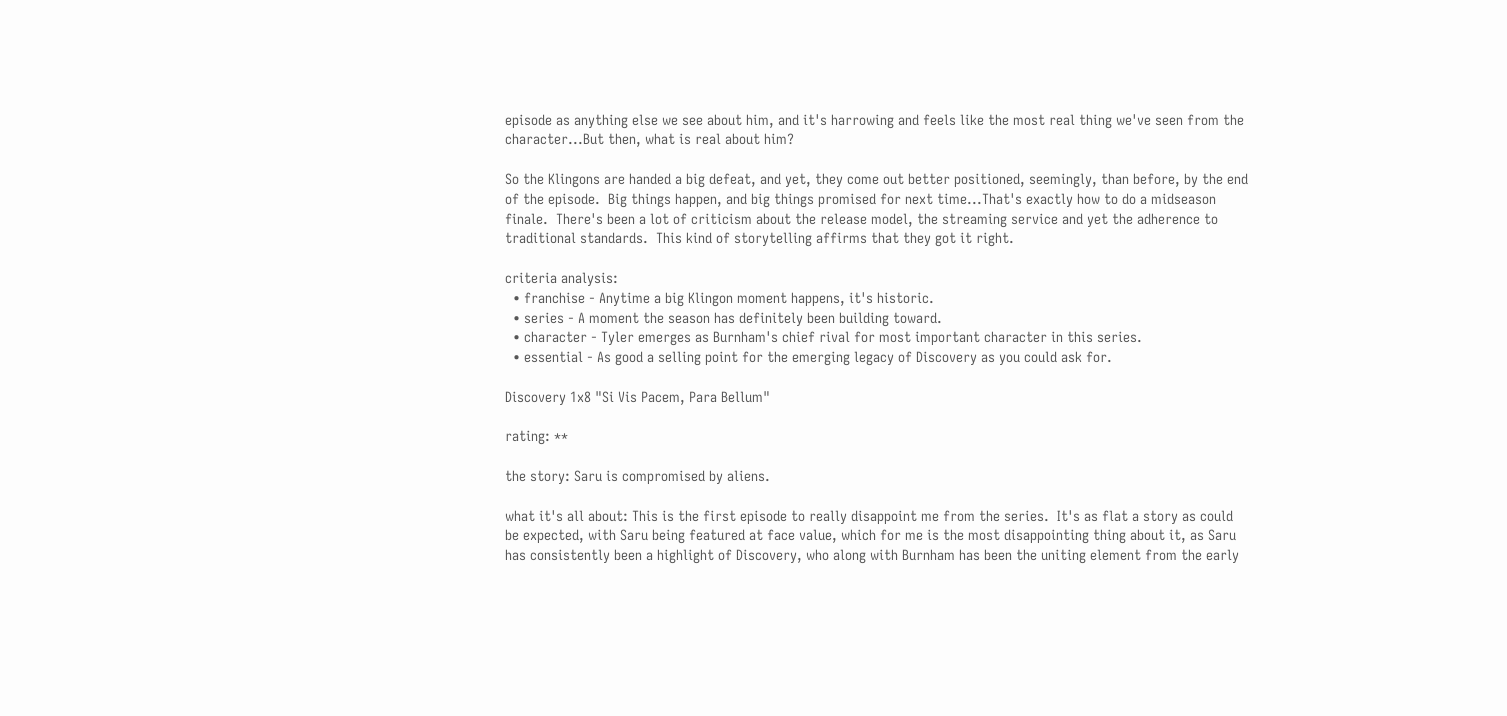episode as anything else we see about him, and it's harrowing and feels like the most real thing we've seen from the character...But then, what is real about him?

So the Klingons are handed a big defeat, and yet, they come out better positioned, seemingly, than before, by the end of the episode.  Big things happen, and big things promised for next time...That's exactly how to do a midseason finale.  There's been a lot of criticism about the release model, the streaming service and yet the adherence to traditional standards.  This kind of storytelling affirms that they got it right.

criteria analysis:
  • franchise - Anytime a big Klingon moment happens, it's historic.
  • series - A moment the season has definitely been building toward.
  • character - Tyler emerges as Burnham's chief rival for most important character in this series.
  • essential - As good a selling point for the emerging legacy of Discovery as you could ask for.

Discovery 1x8 "Si Vis Pacem, Para Bellum"

rating: **

the story: Saru is compromised by aliens.

what it's all about: This is the first episode to really disappoint me from the series.  It's as flat a story as could be expected, with Saru being featured at face value, which for me is the most disappointing thing about it, as Saru has consistently been a highlight of Discovery, who along with Burnham has been the uniting element from the early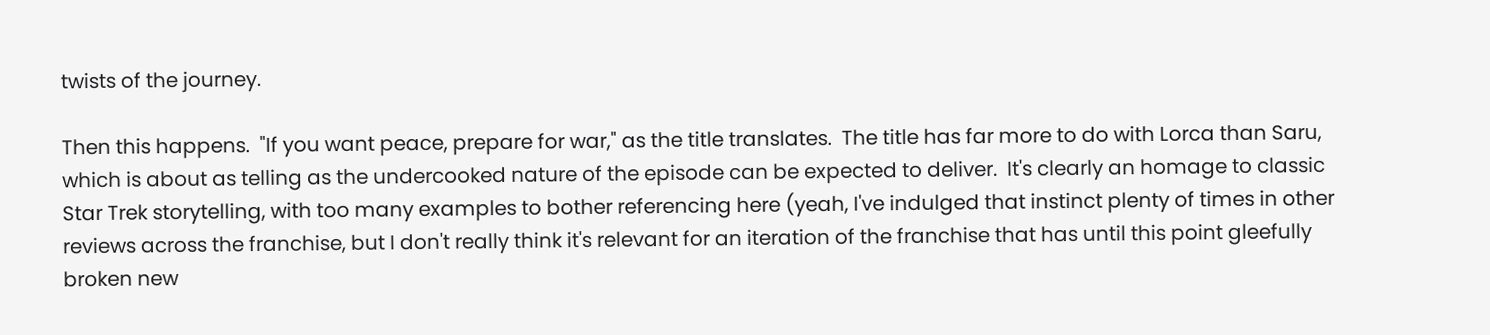twists of the journey.

Then this happens.  "If you want peace, prepare for war," as the title translates.  The title has far more to do with Lorca than Saru, which is about as telling as the undercooked nature of the episode can be expected to deliver.  It's clearly an homage to classic Star Trek storytelling, with too many examples to bother referencing here (yeah, I've indulged that instinct plenty of times in other reviews across the franchise, but I don't really think it's relevant for an iteration of the franchise that has until this point gleefully broken new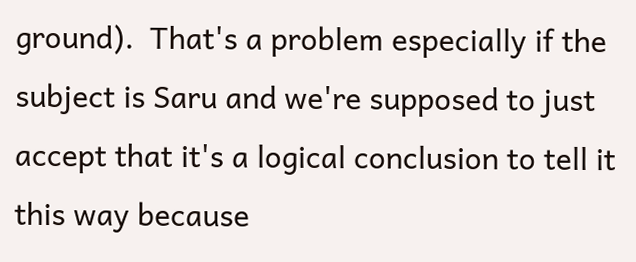ground).  That's a problem especially if the subject is Saru and we're supposed to just accept that it's a logical conclusion to tell it this way because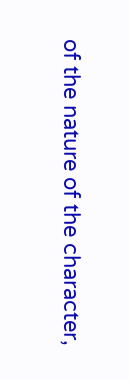of the nature of the character,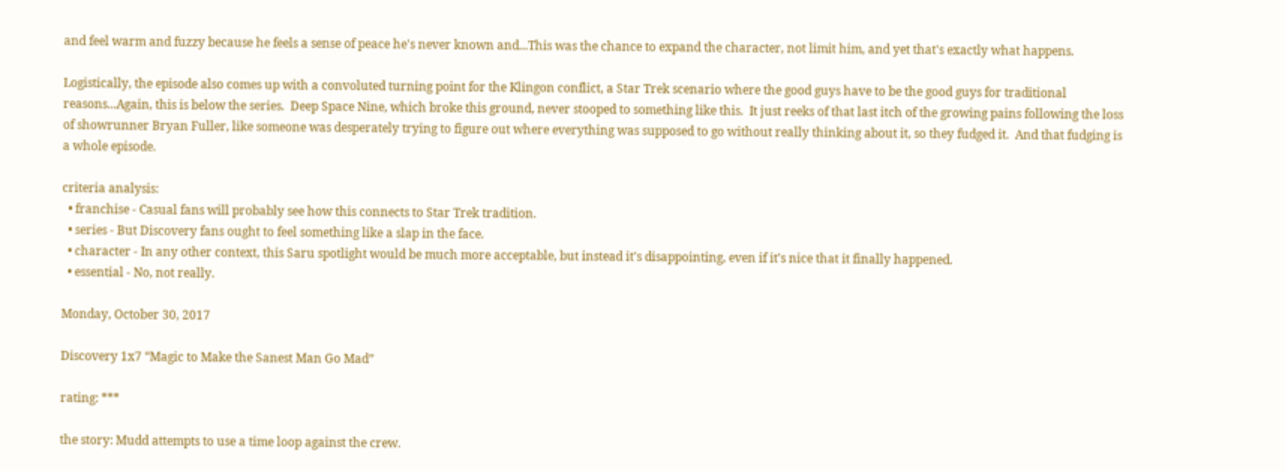and feel warm and fuzzy because he feels a sense of peace he's never known and...This was the chance to expand the character, not limit him, and yet that's exactly what happens.

Logistically, the episode also comes up with a convoluted turning point for the Klingon conflict, a Star Trek scenario where the good guys have to be the good guys for traditional reasons...Again, this is below the series.  Deep Space Nine, which broke this ground, never stooped to something like this.  It just reeks of that last itch of the growing pains following the loss of showrunner Bryan Fuller, like someone was desperately trying to figure out where everything was supposed to go without really thinking about it, so they fudged it.  And that fudging is a whole episode.

criteria analysis:
  • franchise - Casual fans will probably see how this connects to Star Trek tradition.
  • series - But Discovery fans ought to feel something like a slap in the face.
  • character - In any other context, this Saru spotlight would be much more acceptable, but instead it's disappointing, even if it's nice that it finally happened.
  • essential - No, not really.

Monday, October 30, 2017

Discovery 1x7 “Magic to Make the Sanest Man Go Mad”

rating: ***

the story: Mudd attempts to use a time loop against the crew.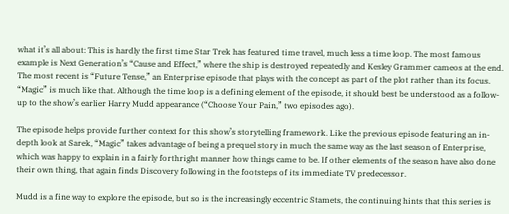what it’s all about: This is hardly the first time Star Trek has featured time travel, much less a time loop. The most famous example is Next Generation’s “Cause and Effect,” where the ship is destroyed repeatedly and Kesley Grammer cameos at the end. The most recent is “Future Tense,” an Enterprise episode that plays with the concept as part of the plot rather than its focus. “Magic” is much like that. Although the time loop is a defining element of the episode, it should best be understood as a follow-up to the show’s earlier Harry Mudd appearance (“Choose Your Pain,” two episodes ago).

The episode helps provide further context for this show’s storytelling framework. Like the previous episode featuring an in-depth look at Sarek, “Magic” takes advantage of being a prequel story in much the same way as the last season of Enterprise, which was happy to explain in a fairly forthright manner how things came to be. If other elements of the season have also done their own thing, that again finds Discovery following in the footsteps of its immediate TV predecessor.

Mudd is a fine way to explore the episode, but so is the increasingly eccentric Stamets, the continuing hints that this series is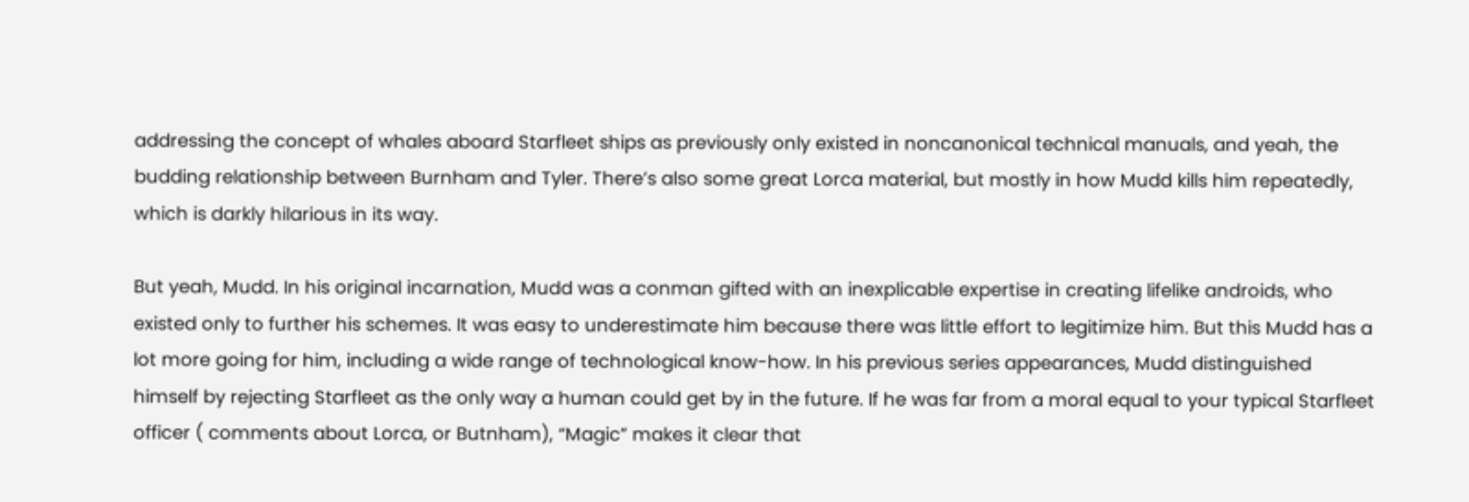addressing the concept of whales aboard Starfleet ships as previously only existed in noncanonical technical manuals, and yeah, the budding relationship between Burnham and Tyler. There’s also some great Lorca material, but mostly in how Mudd kills him repeatedly, which is darkly hilarious in its way.

But yeah, Mudd. In his original incarnation, Mudd was a conman gifted with an inexplicable expertise in creating lifelike androids, who existed only to further his schemes. It was easy to underestimate him because there was little effort to legitimize him. But this Mudd has a lot more going for him, including a wide range of technological know-how. In his previous series appearances, Mudd distinguished himself by rejecting Starfleet as the only way a human could get by in the future. If he was far from a moral equal to your typical Starfleet officer ( comments about Lorca, or Butnham), “Magic” makes it clear that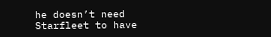he doesn’t need Starfleet to have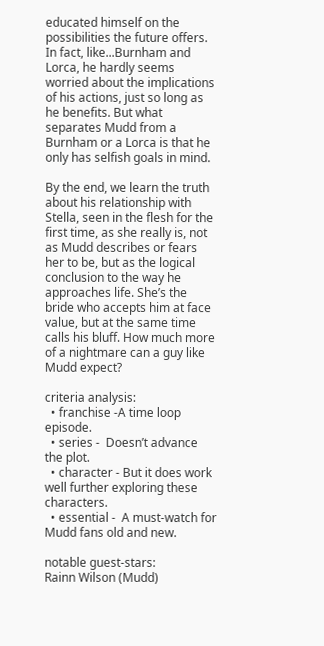educated himself on the possibilities the future offers. In fact, like...Burnham and Lorca, he hardly seems worried about the implications of his actions, just so long as he benefits. But what separates Mudd from a Burnham or a Lorca is that he only has selfish goals in mind.

By the end, we learn the truth about his relationship with Stella, seen in the flesh for the first time, as she really is, not as Mudd describes or fears her to be, but as the logical conclusion to the way he approaches life. She’s the bride who accepts him at face value, but at the same time calls his bluff. How much more of a nightmare can a guy like Mudd expect?

criteria analysis:
  • franchise -A time loop episode.
  • series -  Doesn’t advance the plot.
  • character - But it does work well further exploring these characters.
  • essential -  A must-watch for Mudd fans old and new.

notable guest-stars:
Rainn Wilson (Mudd)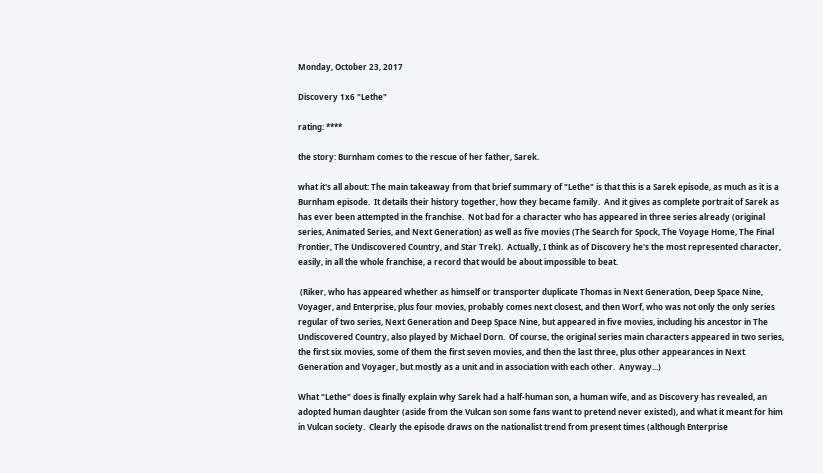Monday, October 23, 2017

Discovery 1x6 "Lethe"

rating: ****

the story: Burnham comes to the rescue of her father, Sarek.

what it's all about: The main takeaway from that brief summary of "Lethe" is that this is a Sarek episode, as much as it is a Burnham episode.  It details their history together, how they became family.  And it gives as complete portrait of Sarek as has ever been attempted in the franchise.  Not bad for a character who has appeared in three series already (original series, Animated Series, and Next Generation) as well as five movies (The Search for Spock, The Voyage Home, The Final Frontier, The Undiscovered Country, and Star Trek).  Actually, I think as of Discovery he's the most represented character, easily, in all the whole franchise, a record that would be about impossible to beat.

 (Riker, who has appeared whether as himself or transporter duplicate Thomas in Next Generation, Deep Space Nine, Voyager, and Enterprise, plus four movies, probably comes next closest, and then Worf, who was not only the only series regular of two series, Next Generation and Deep Space Nine, but appeared in five movies, including his ancestor in The Undiscovered Country, also played by Michael Dorn.  Of course, the original series main characters appeared in two series, the first six movies, some of them the first seven movies, and then the last three, plus other appearances in Next Generation and Voyager, but mostly as a unit and in association with each other.  Anyway...)

What "Lethe" does is finally explain why Sarek had a half-human son, a human wife, and as Discovery has revealed, an adopted human daughter (aside from the Vulcan son some fans want to pretend never existed), and what it meant for him in Vulcan society.  Clearly the episode draws on the nationalist trend from present times (although Enterprise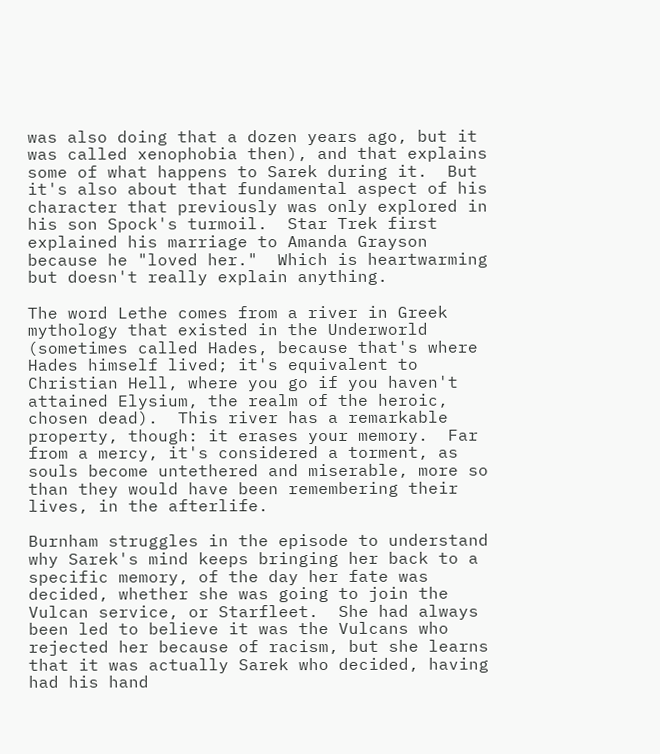was also doing that a dozen years ago, but it was called xenophobia then), and that explains some of what happens to Sarek during it.  But it's also about that fundamental aspect of his character that previously was only explored in his son Spock's turmoil.  Star Trek first explained his marriage to Amanda Grayson because he "loved her."  Which is heartwarming but doesn't really explain anything.

The word Lethe comes from a river in Greek mythology that existed in the Underworld (sometimes called Hades, because that's where Hades himself lived; it's equivalent to Christian Hell, where you go if you haven't attained Elysium, the realm of the heroic, chosen dead).  This river has a remarkable property, though: it erases your memory.  Far from a mercy, it's considered a torment, as souls become untethered and miserable, more so than they would have been remembering their lives, in the afterlife.

Burnham struggles in the episode to understand why Sarek's mind keeps bringing her back to a specific memory, of the day her fate was decided, whether she was going to join the Vulcan service, or Starfleet.  She had always been led to believe it was the Vulcans who rejected her because of racism, but she learns that it was actually Sarek who decided, having had his hand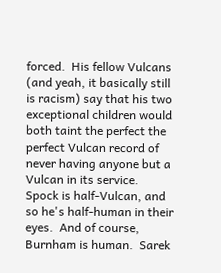forced.  His fellow Vulcans (and yeah, it basically still is racism) say that his two exceptional children would both taint the perfect the perfect Vulcan record of never having anyone but a Vulcan in its service.  Spock is half-Vulcan, and so he's half-human in their eyes.  And of course, Burnham is human.  Sarek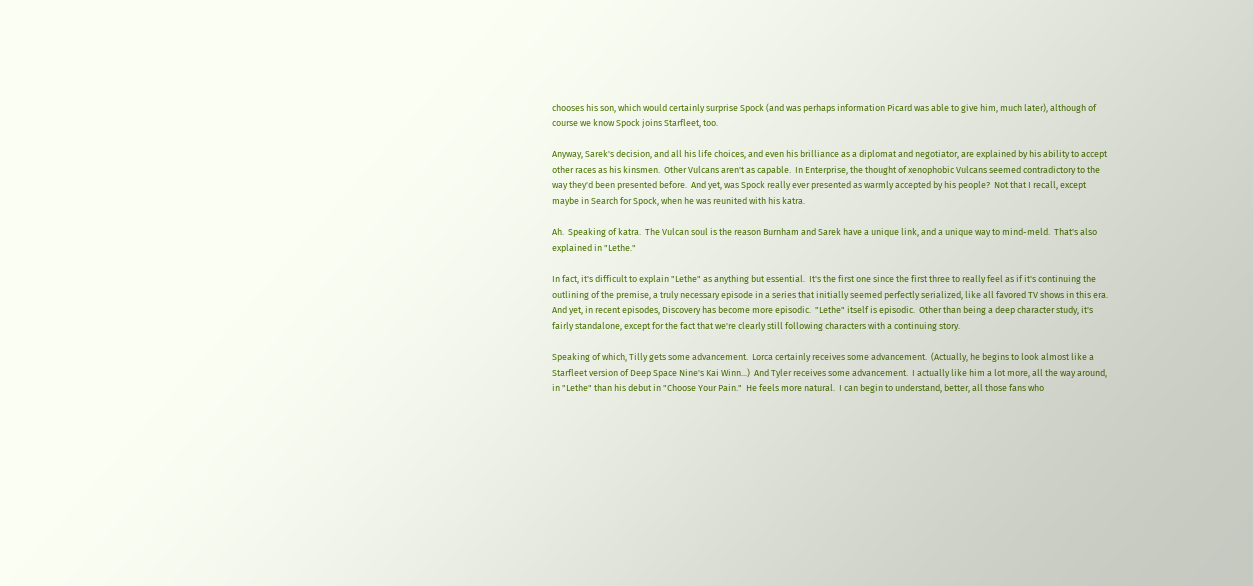chooses his son, which would certainly surprise Spock (and was perhaps information Picard was able to give him, much later), although of course we know Spock joins Starfleet, too.

Anyway, Sarek's decision, and all his life choices, and even his brilliance as a diplomat and negotiator, are explained by his ability to accept other races as his kinsmen.  Other Vulcans aren't as capable.  In Enterprise, the thought of xenophobic Vulcans seemed contradictory to the way they'd been presented before.  And yet, was Spock really ever presented as warmly accepted by his people?  Not that I recall, except maybe in Search for Spock, when he was reunited with his katra.

Ah.  Speaking of katra.  The Vulcan soul is the reason Burnham and Sarek have a unique link, and a unique way to mind-meld.  That's also explained in "Lethe."

In fact, it's difficult to explain "Lethe" as anything but essential.  It's the first one since the first three to really feel as if it's continuing the outlining of the premise, a truly necessary episode in a series that initially seemed perfectly serialized, like all favored TV shows in this era.  And yet, in recent episodes, Discovery has become more episodic.  "Lethe" itself is episodic.  Other than being a deep character study, it's fairly standalone, except for the fact that we're clearly still following characters with a continuing story.

Speaking of which, Tilly gets some advancement.  Lorca certainly receives some advancement.  (Actually, he begins to look almost like a Starfleet version of Deep Space Nine's Kai Winn...)  And Tyler receives some advancement.  I actually like him a lot more, all the way around, in "Lethe" than his debut in "Choose Your Pain."  He feels more natural.  I can begin to understand, better, all those fans who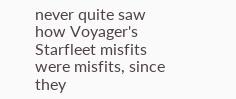never quite saw how Voyager's Starfleet misfits were misfits, since they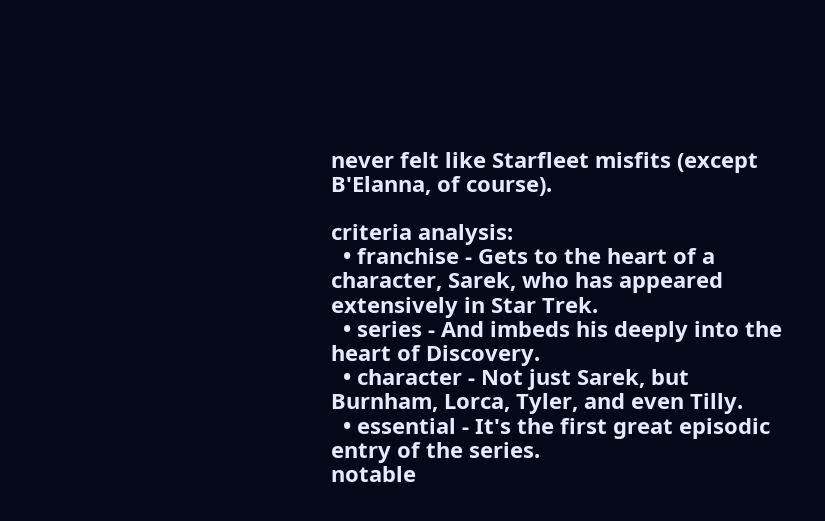never felt like Starfleet misfits (except B'Elanna, of course).

criteria analysis:
  • franchise - Gets to the heart of a character, Sarek, who has appeared extensively in Star Trek.
  • series - And imbeds his deeply into the heart of Discovery.
  • character - Not just Sarek, but Burnham, Lorca, Tyler, and even Tilly.
  • essential - It's the first great episodic entry of the series.
notable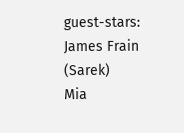guest-stars:
James Frain (Sarek)
Mia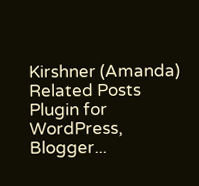Kirshner (Amanda)
Related Posts Plugin for WordPress, Blogger...